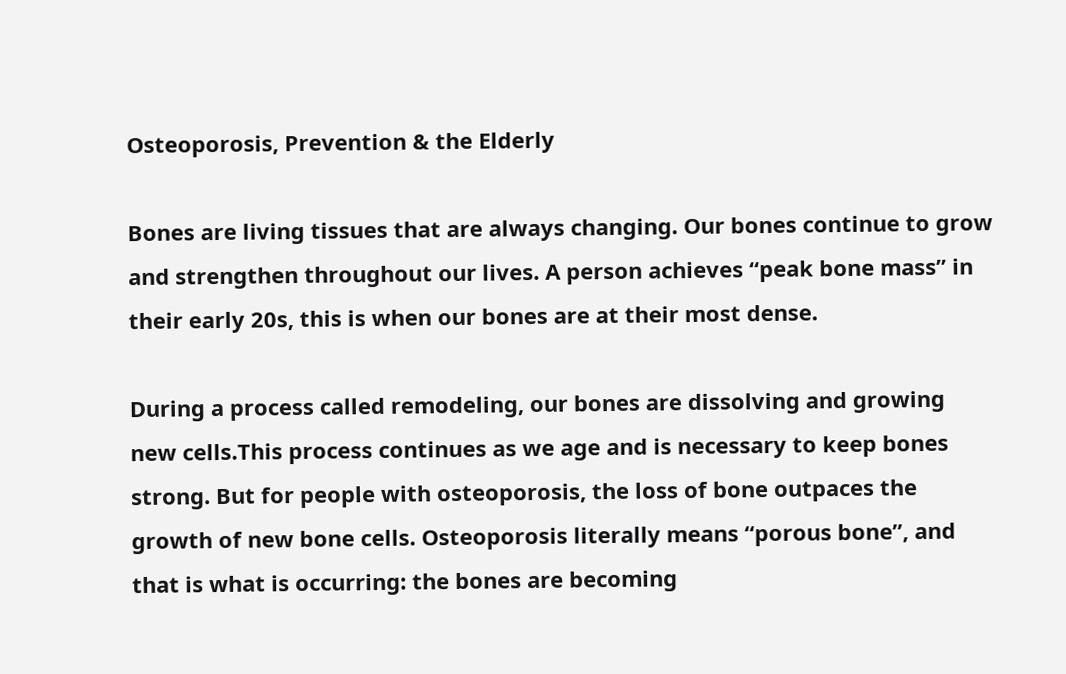Osteoporosis, Prevention & the Elderly

Bones are living tissues that are always changing. Our bones continue to grow and strengthen throughout our lives. A person achieves “peak bone mass” in their early 20s, this is when our bones are at their most dense.

During a process called remodeling, our bones are dissolving and growing new cells.This process continues as we age and is necessary to keep bones strong. But for people with osteoporosis, the loss of bone outpaces the growth of new bone cells. Osteoporosis literally means “porous bone”, and that is what is occurring: the bones are becoming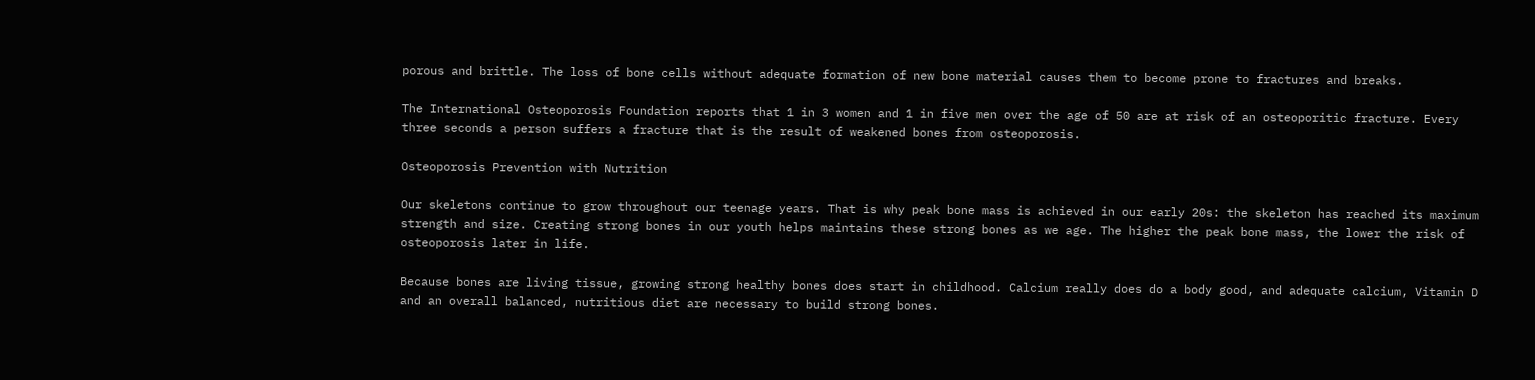porous and brittle. The loss of bone cells without adequate formation of new bone material causes them to become prone to fractures and breaks.

The International Osteoporosis Foundation reports that 1 in 3 women and 1 in five men over the age of 50 are at risk of an osteoporitic fracture. Every three seconds a person suffers a fracture that is the result of weakened bones from osteoporosis.

Osteoporosis Prevention with Nutrition

Our skeletons continue to grow throughout our teenage years. That is why peak bone mass is achieved in our early 20s: the skeleton has reached its maximum strength and size. Creating strong bones in our youth helps maintains these strong bones as we age. The higher the peak bone mass, the lower the risk of osteoporosis later in life.

Because bones are living tissue, growing strong healthy bones does start in childhood. Calcium really does do a body good, and adequate calcium, Vitamin D and an overall balanced, nutritious diet are necessary to build strong bones.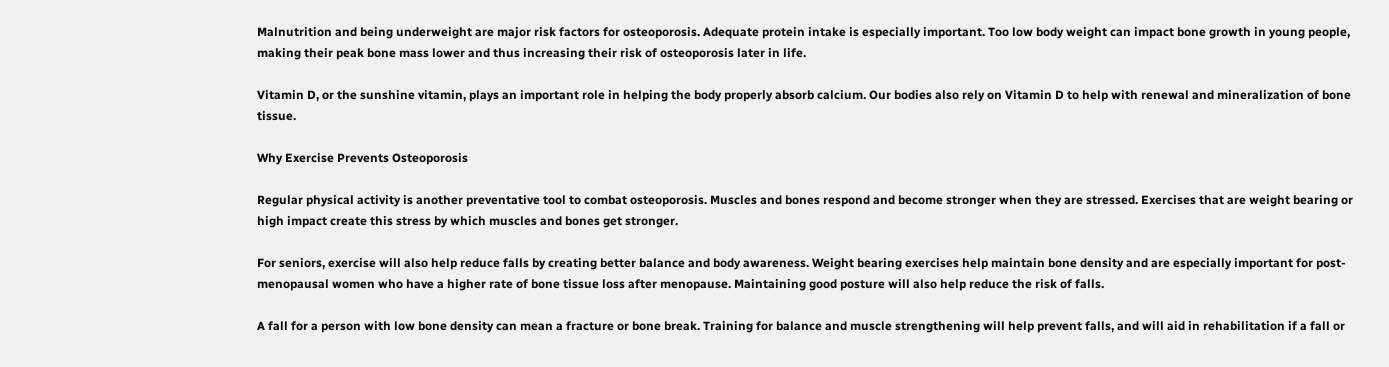Malnutrition and being underweight are major risk factors for osteoporosis. Adequate protein intake is especially important. Too low body weight can impact bone growth in young people, making their peak bone mass lower and thus increasing their risk of osteoporosis later in life.

Vitamin D, or the sunshine vitamin, plays an important role in helping the body properly absorb calcium. Our bodies also rely on Vitamin D to help with renewal and mineralization of bone tissue.

Why Exercise Prevents Osteoporosis

Regular physical activity is another preventative tool to combat osteoporosis. Muscles and bones respond and become stronger when they are stressed. Exercises that are weight bearing or high impact create this stress by which muscles and bones get stronger.

For seniors, exercise will also help reduce falls by creating better balance and body awareness. Weight bearing exercises help maintain bone density and are especially important for post-menopausal women who have a higher rate of bone tissue loss after menopause. Maintaining good posture will also help reduce the risk of falls.

A fall for a person with low bone density can mean a fracture or bone break. Training for balance and muscle strengthening will help prevent falls, and will aid in rehabilitation if a fall or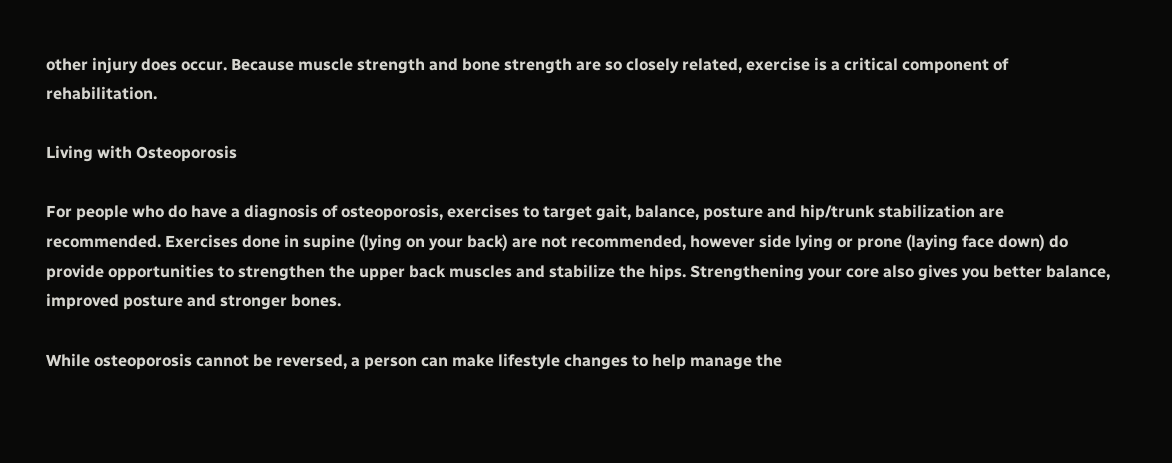other injury does occur. Because muscle strength and bone strength are so closely related, exercise is a critical component of rehabilitation.

Living with Osteoporosis

For people who do have a diagnosis of osteoporosis, exercises to target gait, balance, posture and hip/trunk stabilization are recommended. Exercises done in supine (lying on your back) are not recommended, however side lying or prone (laying face down) do provide opportunities to strengthen the upper back muscles and stabilize the hips. Strengthening your core also gives you better balance, improved posture and stronger bones.

While osteoporosis cannot be reversed, a person can make lifestyle changes to help manage the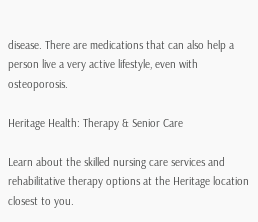disease. There are medications that can also help a person live a very active lifestyle, even with osteoporosis.

Heritage Health: Therapy & Senior Care

Learn about the skilled nursing care services and rehabilitative therapy options at the Heritage location closest to you.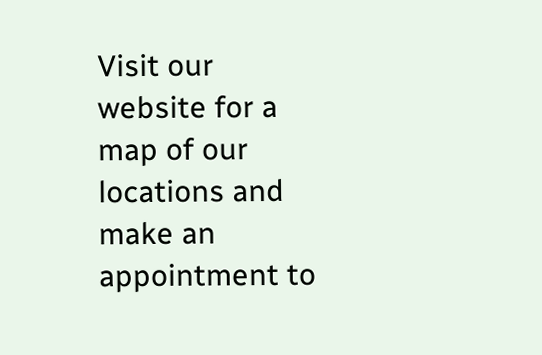Visit our website for a map of our locations and make an appointment to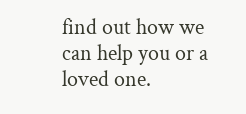find out how we can help you or a loved one.